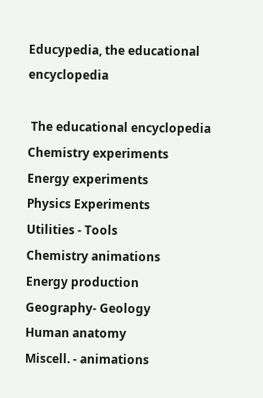Educypedia, the educational encyclopedia

 The educational encyclopedia
Chemistry experiments
Energy experiments
Physics Experiments
Utilities - Tools
Chemistry animations
Energy production
Geography- Geology
Human anatomy
Miscell. - animations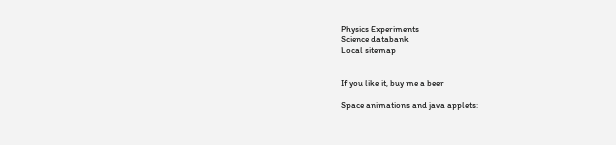Physics Experiments
Science databank
Local sitemap


If you like it, buy me a beer

Space animations and java applets: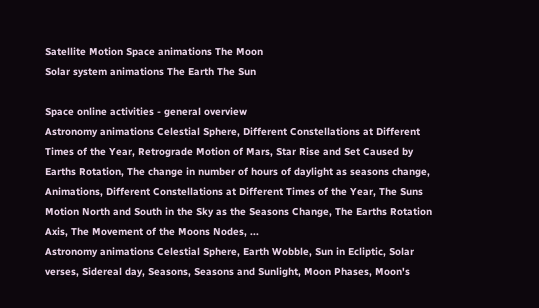Satellite Motion Space animations The Moon
Solar system animations The Earth The Sun

Space online activities - general overview
Astronomy animations Celestial Sphere, Different Constellations at Different Times of the Year, Retrograde Motion of Mars, Star Rise and Set Caused by Earths Rotation, The change in number of hours of daylight as seasons change, Animations, Different Constellations at Different Times of the Year, The Suns Motion North and South in the Sky as the Seasons Change, The Earths Rotation Axis, The Movement of the Moons Nodes, ...
Astronomy animations Celestial Sphere, Earth Wobble, Sun in Ecliptic, Solar verses, Sidereal day, Seasons, Seasons and Sunlight, Moon Phases, Moon's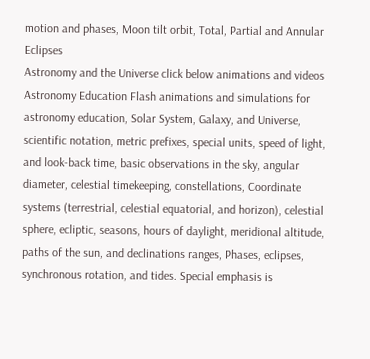motion and phases, Moon tilt orbit, Total, Partial and Annular Eclipses
Astronomy and the Universe click below animations and videos
Astronomy Education Flash animations and simulations for astronomy education, Solar System, Galaxy, and Universe, scientific notation, metric prefixes, special units, speed of light, and look-back time, basic observations in the sky, angular diameter, celestial timekeeping, constellations, Coordinate systems (terrestrial, celestial equatorial, and horizon), celestial sphere, ecliptic, seasons, hours of daylight, meridional altitude, paths of the sun, and declinations ranges, Phases, eclipses, synchronous rotation, and tides. Special emphasis is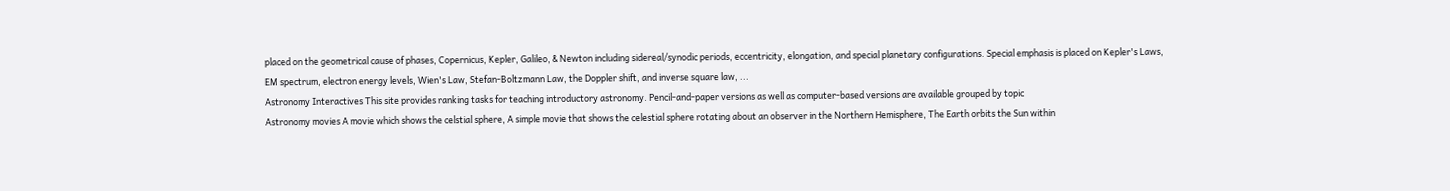placed on the geometrical cause of phases, Copernicus, Kepler, Galileo, & Newton including sidereal/synodic periods, eccentricity, elongation, and special planetary configurations. Special emphasis is placed on Kepler's Laws, EM spectrum, electron energy levels, Wien's Law, Stefan-Boltzmann Law, the Doppler shift, and inverse square law, ...
Astronomy Interactives This site provides ranking tasks for teaching introductory astronomy. Pencil-and-paper versions as well as computer-based versions are available grouped by topic
Astronomy movies A movie which shows the celstial sphere, A simple movie that shows the celestial sphere rotating about an observer in the Northern Hemisphere, The Earth orbits the Sun within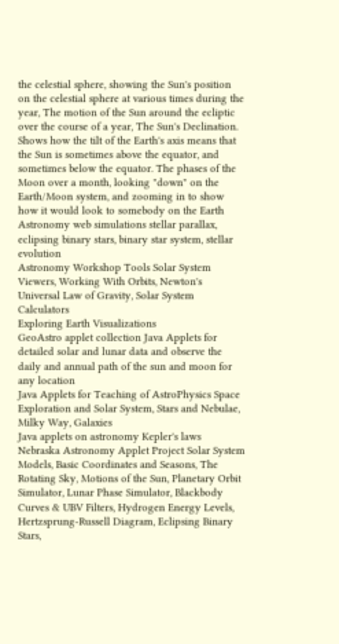the celestial sphere, showing the Sun's position on the celestial sphere at various times during the year, The motion of the Sun around the ecliptic over the course of a year, The Sun's Declination. Shows how the tilt of the Earth's axis means that the Sun is sometimes above the equator, and sometimes below the equator. The phases of the Moon over a month, looking "down" on the Earth/Moon system, and zooming in to show how it would look to somebody on the Earth
Astronomy web simulations stellar parallax, eclipsing binary stars, binary star system, stellar evolution
Astronomy Workshop Tools Solar System Viewers, Working With Orbits, Newton's Universal Law of Gravity, Solar System Calculators
Exploring Earth Visualizations
GeoAstro applet collection Java Applets for detailed solar and lunar data and observe the daily and annual path of the sun and moon for any location
Java Applets for Teaching of AstroPhysics Space Exploration and Solar System, Stars and Nebulae, Milky Way, Galaxies
Java applets on astronomy Kepler's laws
Nebraska Astronomy Applet Project Solar System Models, Basic Coordinates and Seasons, The Rotating Sky, Motions of the Sun, Planetary Orbit Simulator, Lunar Phase Simulator, Blackbody Curves & UBV Filters, Hydrogen Energy Levels, Hertzsprung-Russell Diagram, Eclipsing Binary Stars,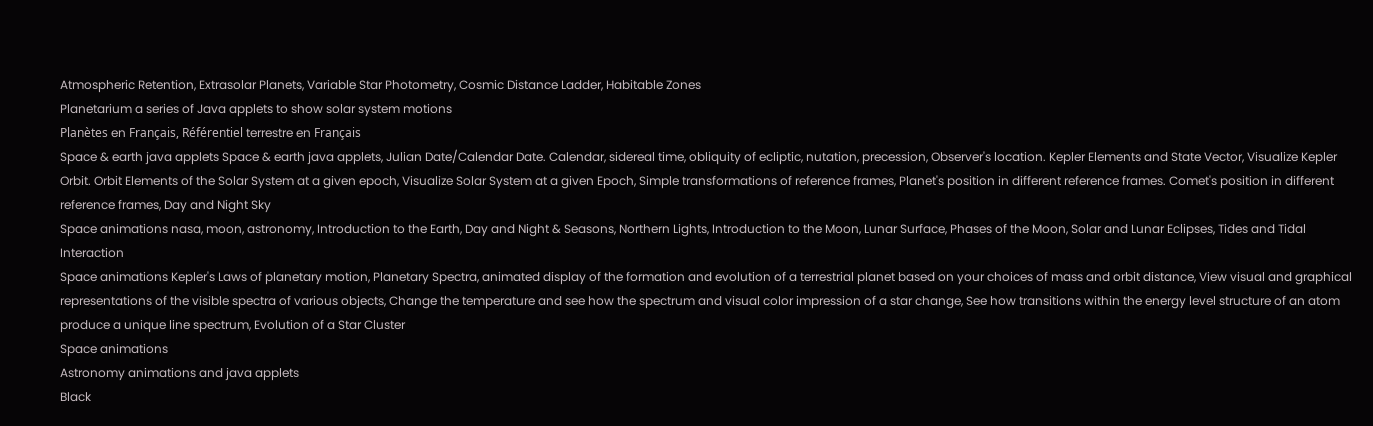Atmospheric Retention, Extrasolar Planets, Variable Star Photometry, Cosmic Distance Ladder, Habitable Zones
Planetarium a series of Java applets to show solar system motions
Planètes en Français, Référentiel terrestre en Français
Space & earth java applets Space & earth java applets, Julian Date/Calendar Date. Calendar, sidereal time, obliquity of ecliptic, nutation, precession, Observer's location. Kepler Elements and State Vector, Visualize Kepler Orbit. Orbit Elements of the Solar System at a given epoch, Visualize Solar System at a given Epoch, Simple transformations of reference frames, Planet's position in different reference frames. Comet's position in different reference frames, Day and Night Sky
Space animations nasa, moon, astronomy, Introduction to the Earth, Day and Night & Seasons, Northern Lights, Introduction to the Moon, Lunar Surface, Phases of the Moon, Solar and Lunar Eclipses, Tides and Tidal Interaction
Space animations Kepler's Laws of planetary motion, Planetary Spectra, animated display of the formation and evolution of a terrestrial planet based on your choices of mass and orbit distance, View visual and graphical representations of the visible spectra of various objects, Change the temperature and see how the spectrum and visual color impression of a star change, See how transitions within the energy level structure of an atom produce a unique line spectrum, Evolution of a Star Cluster
Space animations
Astronomy animations and java applets
Black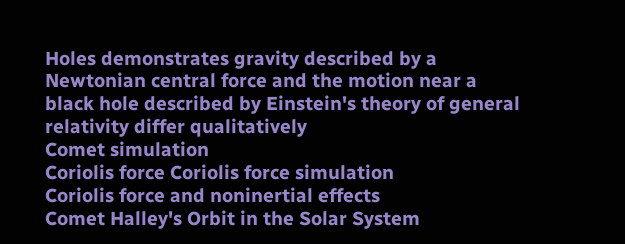Holes demonstrates gravity described by a Newtonian central force and the motion near a black hole described by Einstein's theory of general relativity differ qualitatively
Comet simulation
Coriolis force Coriolis force simulation
Coriolis force and noninertial effects
Comet Halley's Orbit in the Solar System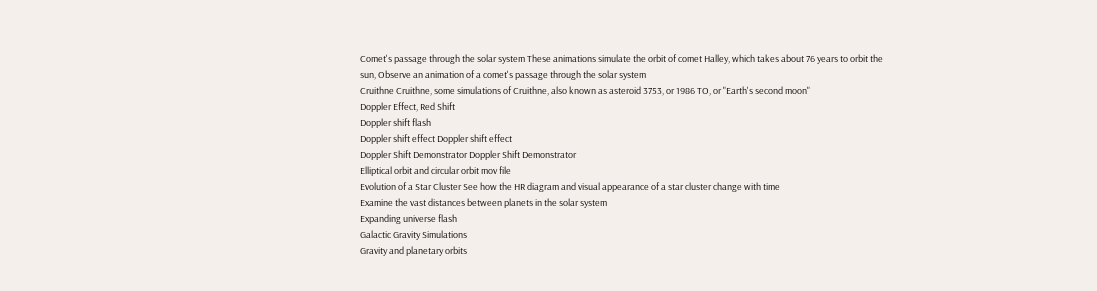Comet's passage through the solar system These animations simulate the orbit of comet Halley, which takes about 76 years to orbit the sun, Observe an animation of a comet's passage through the solar system
Cruithne Cruithne, some simulations of Cruithne, also known as asteroid 3753, or 1986 TO, or "Earth's second moon"
Doppler Effect, Red Shift
Doppler shift flash
Doppler shift effect Doppler shift effect
Doppler Shift Demonstrator Doppler Shift Demonstrator
Elliptical orbit and circular orbit mov file
Evolution of a Star Cluster See how the HR diagram and visual appearance of a star cluster change with time
Examine the vast distances between planets in the solar system
Expanding universe flash
Galactic Gravity Simulations
Gravity and planetary orbits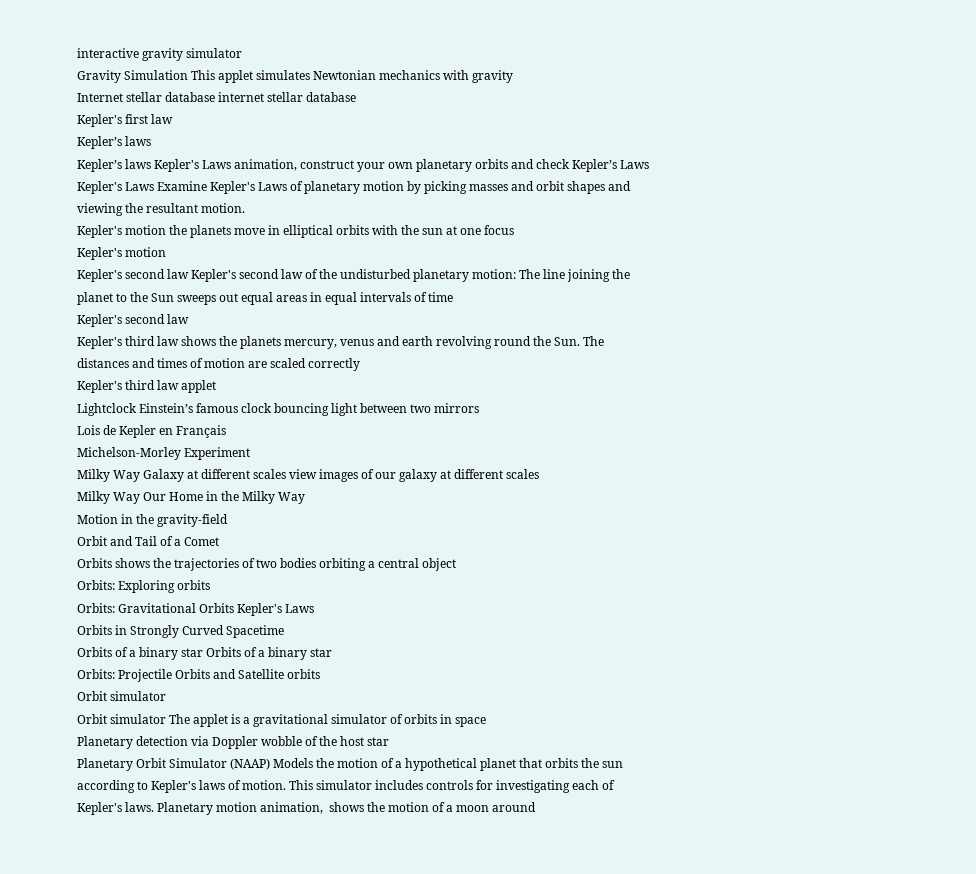interactive gravity simulator
Gravity Simulation This applet simulates Newtonian mechanics with gravity
Internet stellar database internet stellar database
Kepler's first law
Kepler’s laws
Kepler’s laws Kepler's Laws animation, construct your own planetary orbits and check Kepler’s Laws
Kepler's Laws Examine Kepler's Laws of planetary motion by picking masses and orbit shapes and viewing the resultant motion.
Kepler's motion the planets move in elliptical orbits with the sun at one focus
Kepler's motion
Kepler's second law Kepler's second law of the undisturbed planetary motion: The line joining the planet to the Sun sweeps out equal areas in equal intervals of time
Kepler's second law
Kepler's third law shows the planets mercury, venus and earth revolving round the Sun. The distances and times of motion are scaled correctly
Kepler's third law applet
Lightclock Einstein’s famous clock bouncing light between two mirrors
Lois de Kepler en Français
Michelson-Morley Experiment
Milky Way Galaxy at different scales view images of our galaxy at different scales
Milky Way Our Home in the Milky Way
Motion in the gravity-field
Orbit and Tail of a Comet
Orbits shows the trajectories of two bodies orbiting a central object
Orbits: Exploring orbits
Orbits: Gravitational Orbits Kepler's Laws
Orbits in Strongly Curved Spacetime
Orbits of a binary star Orbits of a binary star
Orbits: Projectile Orbits and Satellite orbits
Orbit simulator
Orbit simulator The applet is a gravitational simulator of orbits in space
Planetary detection via Doppler wobble of the host star
Planetary Orbit Simulator (NAAP) Models the motion of a hypothetical planet that orbits the sun according to Kepler's laws of motion. This simulator includes controls for investigating each of Kepler's laws. Planetary motion animation,  shows the motion of a moon around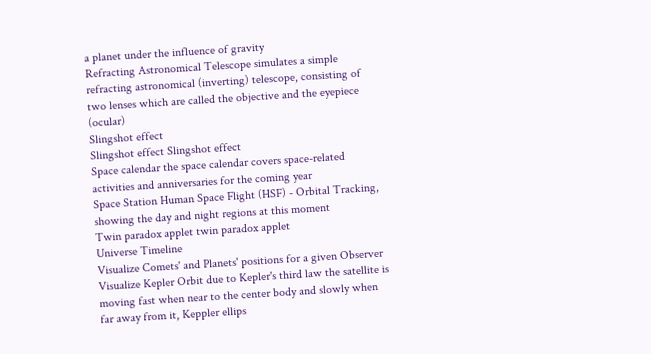a planet under the influence of gravity
Refracting Astronomical Telescope simulates a simple refracting astronomical (inverting) telescope, consisting of two lenses which are called the objective and the eyepiece (ocular)
Slingshot effect
Slingshot effect Slingshot effect
Space calendar the space calendar covers space-related activities and anniversaries for the coming year
Space Station Human Space Flight (HSF) - Orbital Tracking, showing the day and night regions at this moment
Twin paradox applet twin paradox applet
Universe Timeline
Visualize Comets' and Planets' positions for a given Observer
Visualize Kepler Orbit due to Kepler's third law the satellite is moving fast when near to the center body and slowly when far away from it, Keppler ellips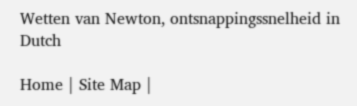Wetten van Newton, ontsnappingssnelheid in Dutch

Home | Site Map |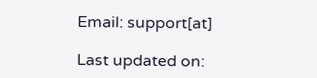Email: support[at]

Last updated on: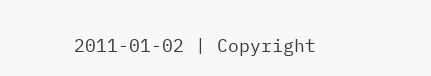2011-01-02 | Copyright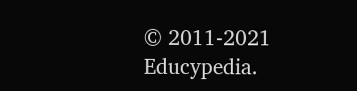© 2011-2021 Educypedia.